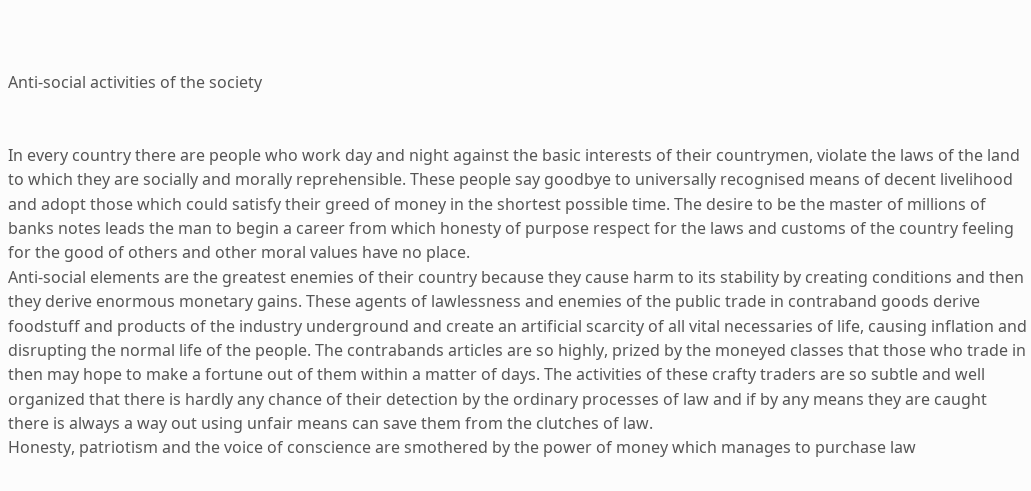Anti-social activities of the society


In every country there are people who work day and night against the basic interests of their countrymen, violate the laws of the land to which they are socially and morally reprehensible. These people say goodbye to universally recognised means of decent livelihood and adopt those which could satisfy their greed of money in the shortest possible time. The desire to be the master of millions of banks notes leads the man to begin a career from which honesty of purpose respect for the laws and customs of the country feeling for the good of others and other moral values have no place.
Anti-social elements are the greatest enemies of their country because they cause harm to its stability by creating conditions and then they derive enormous monetary gains. These agents of lawlessness and enemies of the public trade in contraband goods derive foodstuff and products of the industry underground and create an artificial scarcity of all vital necessaries of life, causing inflation and disrupting the normal life of the people. The contrabands articles are so highly, prized by the moneyed classes that those who trade in then may hope to make a fortune out of them within a matter of days. The activities of these crafty traders are so subtle and well organized that there is hardly any chance of their detection by the ordinary processes of law and if by any means they are caught there is always a way out using unfair means can save them from the clutches of law.
Honesty, patriotism and the voice of conscience are smothered by the power of money which manages to purchase law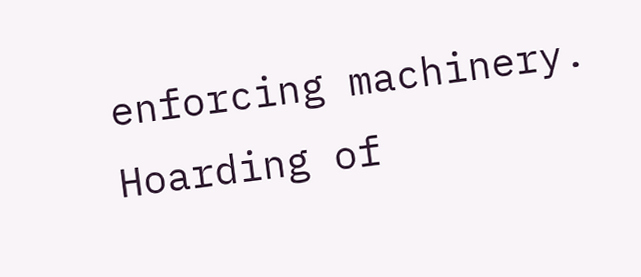enforcing machinery. Hoarding of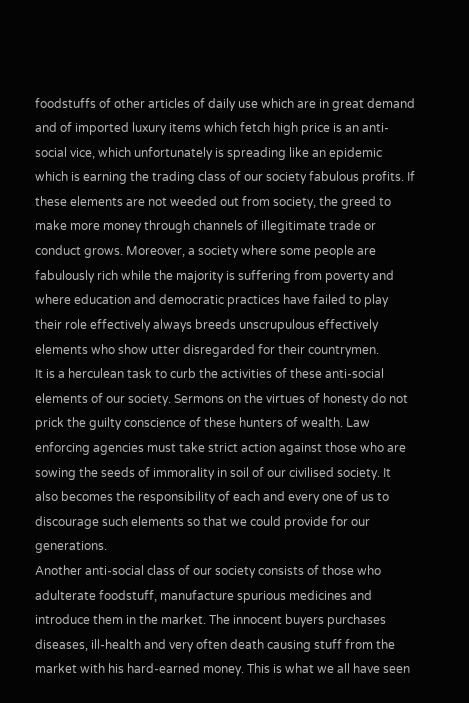foodstuffs of other articles of daily use which are in great demand and of imported luxury items which fetch high price is an anti-social vice, which unfortunately is spreading like an epidemic which is earning the trading class of our society fabulous profits. If these elements are not weeded out from society, the greed to make more money through channels of illegitimate trade or conduct grows. Moreover, a society where some people are fabulously rich while the majority is suffering from poverty and where education and democratic practices have failed to play their role effectively always breeds unscrupulous effectively elements who show utter disregarded for their countrymen.
It is a herculean task to curb the activities of these anti-social elements of our society. Sermons on the virtues of honesty do not prick the guilty conscience of these hunters of wealth. Law enforcing agencies must take strict action against those who are sowing the seeds of immorality in soil of our civilised society. It also becomes the responsibility of each and every one of us to discourage such elements so that we could provide for our generations.
Another anti-social class of our society consists of those who adulterate foodstuff, manufacture spurious medicines and introduce them in the market. The innocent buyers purchases diseases, ill-health and very often death causing stuff from the market with his hard-earned money. This is what we all have seen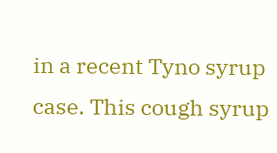in a recent Tyno syrup case. This cough syrup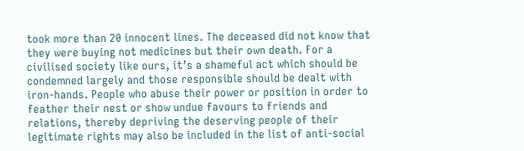took more than 20 innocent lines. The deceased did not know that they were buying not medicines but their own death. For a civilised society like ours, it’s a shameful act which should be condemned largely and those responsible should be dealt with iron-hands. People who abuse their power or position in order to feather their nest or show undue favours to friends and relations, thereby depriving the deserving people of their legitimate rights may also be included in the list of anti-social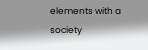elements with a society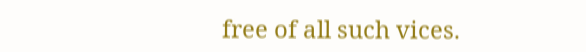free of all such vices.